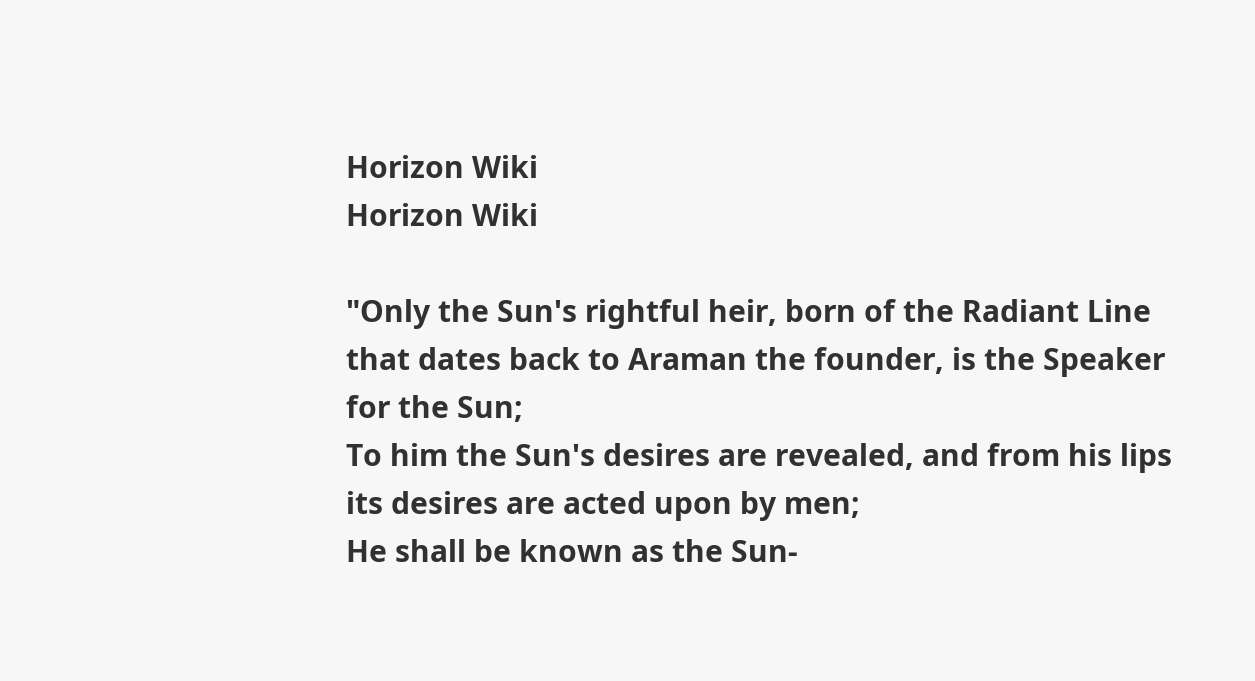Horizon Wiki
Horizon Wiki

"Only the Sun's rightful heir, born of the Radiant Line that dates back to Araman the founder, is the Speaker for the Sun;
To him the Sun's desires are revealed, and from his lips its desires are acted upon by men;
He shall be known as the Sun-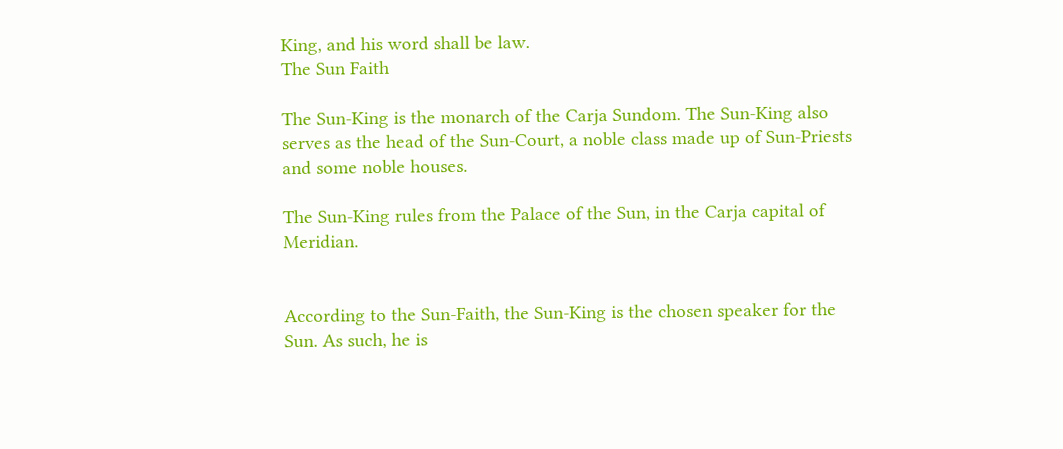King, and his word shall be law.
The Sun Faith

The Sun-King is the monarch of the Carja Sundom. The Sun-King also serves as the head of the Sun-Court, a noble class made up of Sun-Priests and some noble houses.

The Sun-King rules from the Palace of the Sun, in the Carja capital of Meridian.


According to the Sun-Faith, the Sun-King is the chosen speaker for the Sun. As such, he is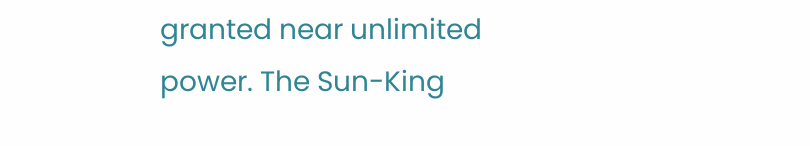granted near unlimited power. The Sun-King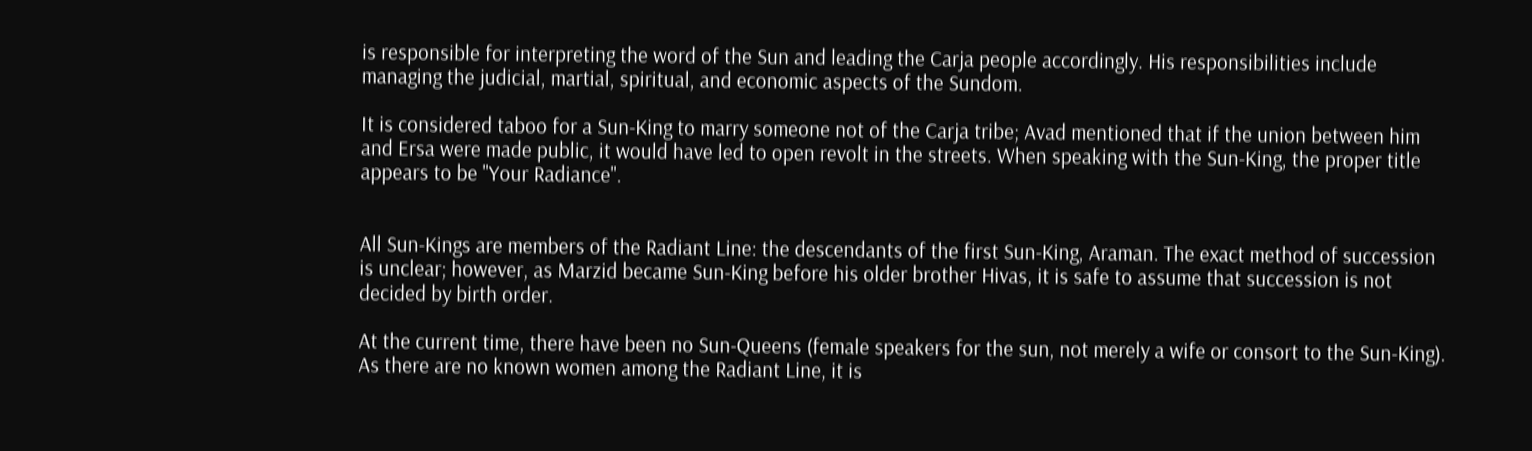is responsible for interpreting the word of the Sun and leading the Carja people accordingly. His responsibilities include managing the judicial, martial, spiritual, and economic aspects of the Sundom.

It is considered taboo for a Sun-King to marry someone not of the Carja tribe; Avad mentioned that if the union between him and Ersa were made public, it would have led to open revolt in the streets. When speaking with the Sun-King, the proper title appears to be "Your Radiance".


All Sun-Kings are members of the Radiant Line: the descendants of the first Sun-King, Araman. The exact method of succession is unclear; however, as Marzid became Sun-King before his older brother Hivas, it is safe to assume that succession is not decided by birth order.

At the current time, there have been no Sun-Queens (female speakers for the sun, not merely a wife or consort to the Sun-King). As there are no known women among the Radiant Line, it is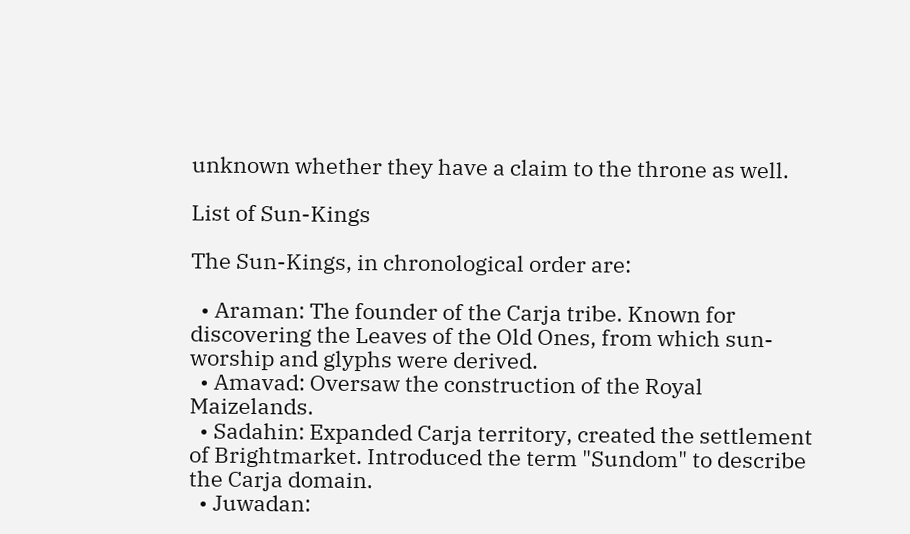unknown whether they have a claim to the throne as well.

List of Sun-Kings

The Sun-Kings, in chronological order are:

  • Araman: The founder of the Carja tribe. Known for discovering the Leaves of the Old Ones, from which sun-worship and glyphs were derived.
  • Amavad: Oversaw the construction of the Royal Maizelands.
  • Sadahin: Expanded Carja territory, created the settlement of Brightmarket. Introduced the term "Sundom" to describe the Carja domain.
  • Juwadan: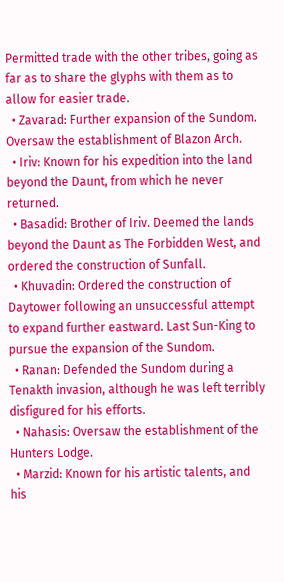Permitted trade with the other tribes, going as far as to share the glyphs with them as to allow for easier trade.
  • Zavarad: Further expansion of the Sundom. Oversaw the establishment of Blazon Arch.
  • Iriv: Known for his expedition into the land beyond the Daunt, from which he never returned.
  • Basadid: Brother of Iriv. Deemed the lands beyond the Daunt as The Forbidden West, and ordered the construction of Sunfall.
  • Khuvadin: Ordered the construction of Daytower following an unsuccessful attempt to expand further eastward. Last Sun-King to pursue the expansion of the Sundom.
  • Ranan: Defended the Sundom during a Tenakth invasion, although he was left terribly disfigured for his efforts.
  • Nahasis: Oversaw the establishment of the Hunters Lodge.
  • Marzid: Known for his artistic talents, and his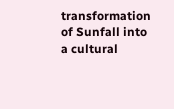transformation of Sunfall into a cultural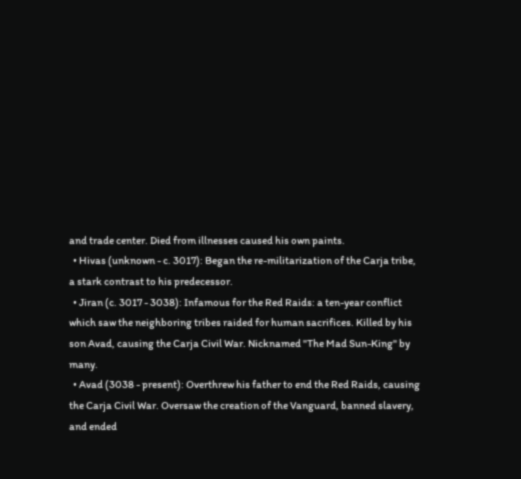and trade center. Died from illnesses caused his own paints.
  • Hivas (unknown - c. 3017): Began the re-militarization of the Carja tribe, a stark contrast to his predecessor.
  • Jiran (c. 3017 - 3038): Infamous for the Red Raids: a ten-year conflict which saw the neighboring tribes raided for human sacrifices. Killed by his son Avad, causing the Carja Civil War. Nicknamed "The Mad Sun-King" by many.
  • Avad (3038 - present): Overthrew his father to end the Red Raids, causing the Carja Civil War. Oversaw the creation of the Vanguard, banned slavery, and ended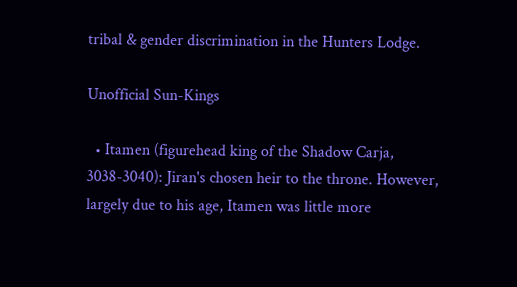tribal & gender discrimination in the Hunters Lodge.

Unofficial Sun-Kings

  • Itamen (figurehead king of the Shadow Carja, 3038-3040): Jiran's chosen heir to the throne. However, largely due to his age, Itamen was little more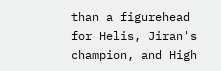than a figurehead for Helis, Jiran's champion, and High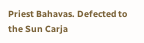Priest Bahavas. Defected to the Sun Carja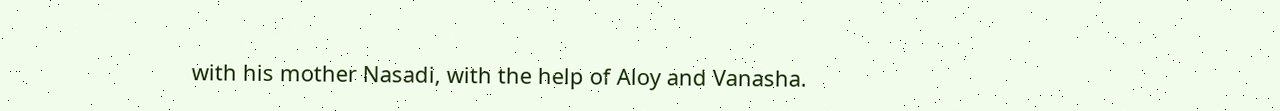with his mother Nasadi, with the help of Aloy and Vanasha.